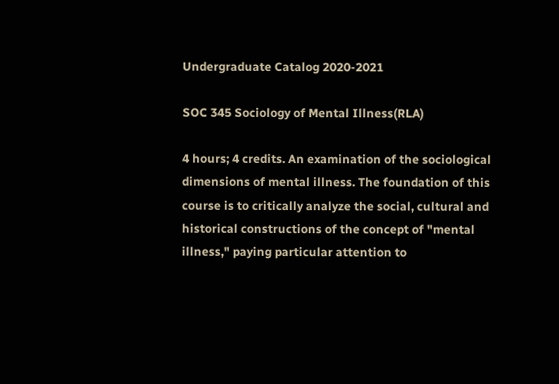Undergraduate Catalog 2020-2021

SOC 345 Sociology of Mental Illness(RLA)

4 hours; 4 credits. An examination of the sociological dimensions of mental illness. The foundation of this course is to critically analyze the social, cultural and historical constructions of the concept of "mental illness," paying particular attention to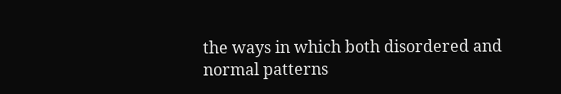the ways in which both disordered and normal patterns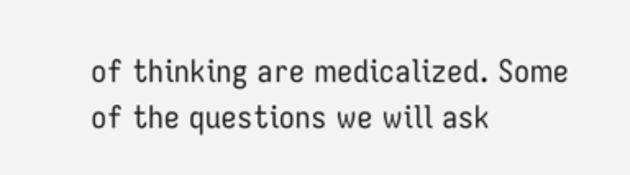of thinking are medicalized. Some of the questions we will ask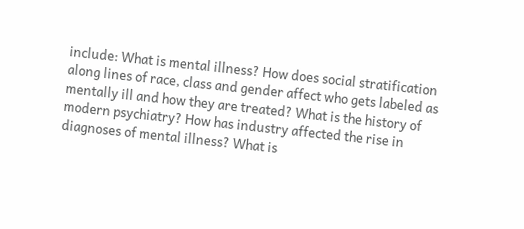include: What is mental illness? How does social stratification along lines of race, class and gender affect who gets labeled as mentally ill and how they are treated? What is the history of modern psychiatry? How has industry affected the rise in diagnoses of mental illness? What is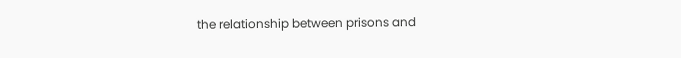the relationship between prisons and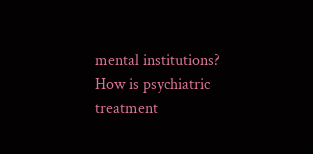mental institutions? How is psychiatric treatment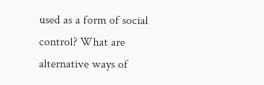used as a form of social control? What are alternative ways of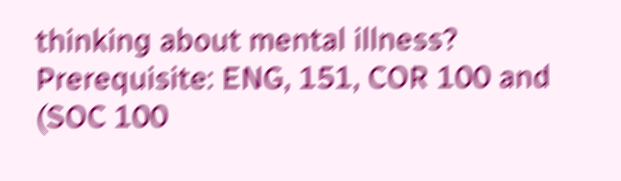thinking about mental illness? Prerequisite: ENG, 151, COR 100 and (SOC 100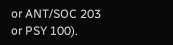or ANT/SOC 203 or PSY 100).